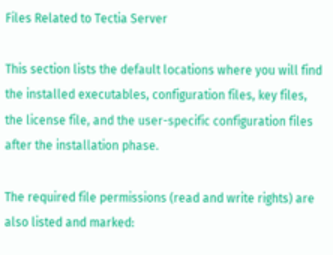Files Related to Tectia Server

This section lists the default locations where you will find the installed executables, configuration files, key files, the license file, and the user-specific configuration files after the installation phase.

The required file permissions (read and write rights) are also listed and marked: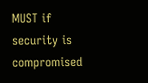MUST if security is compromised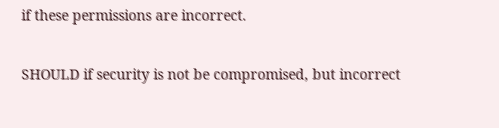if these permissions are incorrect.

SHOULD if security is not be compromised, but incorrect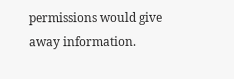permissions would give away information.